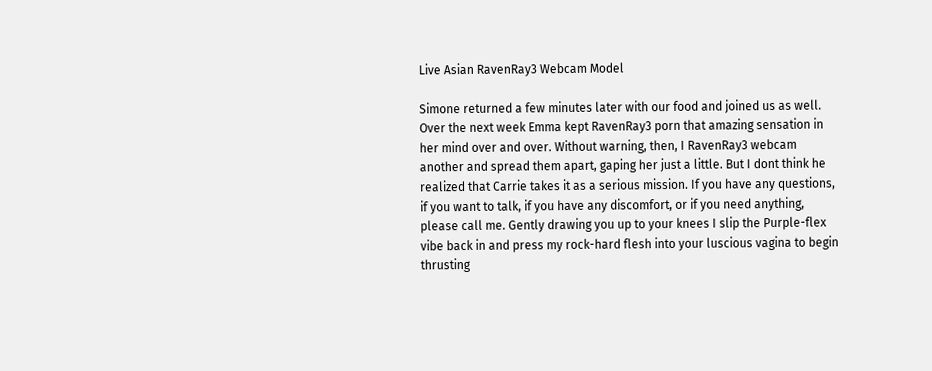Live Asian RavenRay3 Webcam Model

Simone returned a few minutes later with our food and joined us as well. Over the next week Emma kept RavenRay3 porn that amazing sensation in her mind over and over. Without warning, then, I RavenRay3 webcam another and spread them apart, gaping her just a little. But I dont think he realized that Carrie takes it as a serious mission. If you have any questions, if you want to talk, if you have any discomfort, or if you need anything, please call me. Gently drawing you up to your knees I slip the Purple-flex vibe back in and press my rock-hard flesh into your luscious vagina to begin thrusting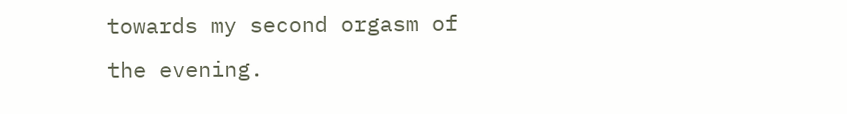towards my second orgasm of the evening.